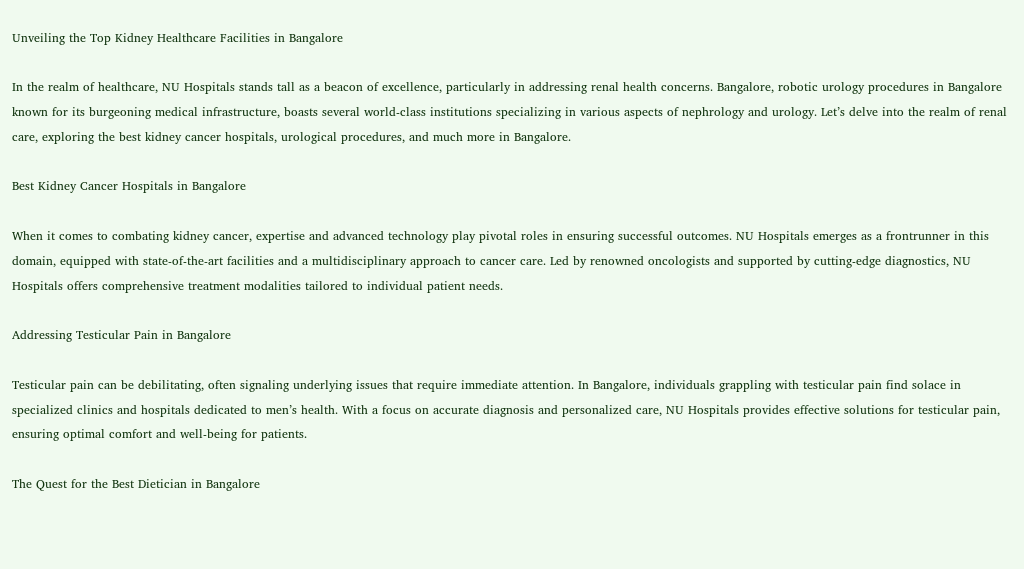Unveiling the Top Kidney Healthcare Facilities in Bangalore

In the realm of healthcare, NU Hospitals stands tall as a beacon of excellence, particularly in addressing renal health concerns. Bangalore, robotic urology procedures in Bangalore known for its burgeoning medical infrastructure, boasts several world-class institutions specializing in various aspects of nephrology and urology. Let’s delve into the realm of renal care, exploring the best kidney cancer hospitals, urological procedures, and much more in Bangalore.

Best Kidney Cancer Hospitals in Bangalore

When it comes to combating kidney cancer, expertise and advanced technology play pivotal roles in ensuring successful outcomes. NU Hospitals emerges as a frontrunner in this domain, equipped with state-of-the-art facilities and a multidisciplinary approach to cancer care. Led by renowned oncologists and supported by cutting-edge diagnostics, NU Hospitals offers comprehensive treatment modalities tailored to individual patient needs.

Addressing Testicular Pain in Bangalore

Testicular pain can be debilitating, often signaling underlying issues that require immediate attention. In Bangalore, individuals grappling with testicular pain find solace in specialized clinics and hospitals dedicated to men’s health. With a focus on accurate diagnosis and personalized care, NU Hospitals provides effective solutions for testicular pain, ensuring optimal comfort and well-being for patients.

The Quest for the Best Dietician in Bangalore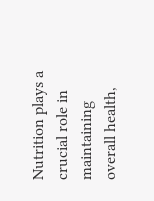Nutrition plays a crucial role in maintaining overall health,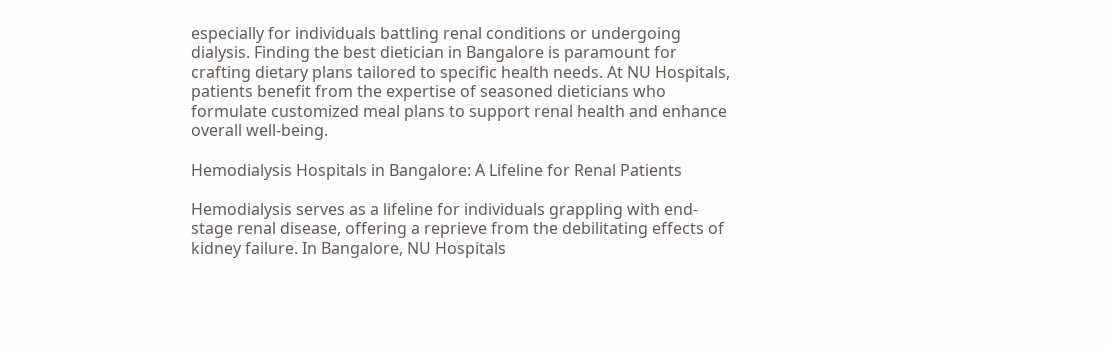especially for individuals battling renal conditions or undergoing dialysis. Finding the best dietician in Bangalore is paramount for crafting dietary plans tailored to specific health needs. At NU Hospitals, patients benefit from the expertise of seasoned dieticians who formulate customized meal plans to support renal health and enhance overall well-being.

Hemodialysis Hospitals in Bangalore: A Lifeline for Renal Patients

Hemodialysis serves as a lifeline for individuals grappling with end-stage renal disease, offering a reprieve from the debilitating effects of kidney failure. In Bangalore, NU Hospitals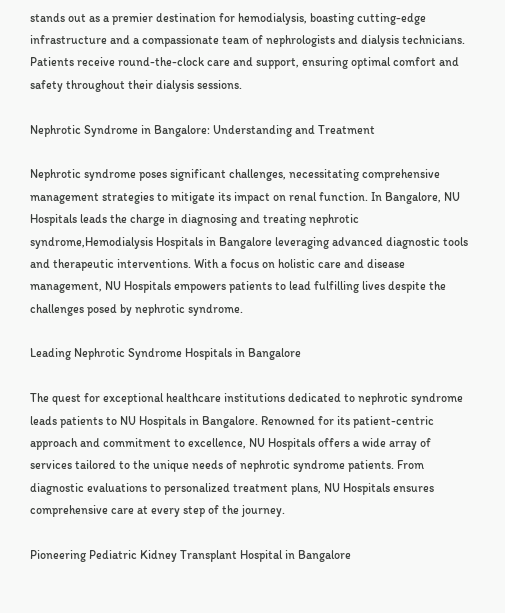stands out as a premier destination for hemodialysis, boasting cutting-edge infrastructure and a compassionate team of nephrologists and dialysis technicians. Patients receive round-the-clock care and support, ensuring optimal comfort and safety throughout their dialysis sessions.

Nephrotic Syndrome in Bangalore: Understanding and Treatment

Nephrotic syndrome poses significant challenges, necessitating comprehensive management strategies to mitigate its impact on renal function. In Bangalore, NU Hospitals leads the charge in diagnosing and treating nephrotic syndrome,Hemodialysis Hospitals in Bangalore leveraging advanced diagnostic tools and therapeutic interventions. With a focus on holistic care and disease management, NU Hospitals empowers patients to lead fulfilling lives despite the challenges posed by nephrotic syndrome.

Leading Nephrotic Syndrome Hospitals in Bangalore

The quest for exceptional healthcare institutions dedicated to nephrotic syndrome leads patients to NU Hospitals in Bangalore. Renowned for its patient-centric approach and commitment to excellence, NU Hospitals offers a wide array of services tailored to the unique needs of nephrotic syndrome patients. From diagnostic evaluations to personalized treatment plans, NU Hospitals ensures comprehensive care at every step of the journey.

Pioneering Pediatric Kidney Transplant Hospital in Bangalore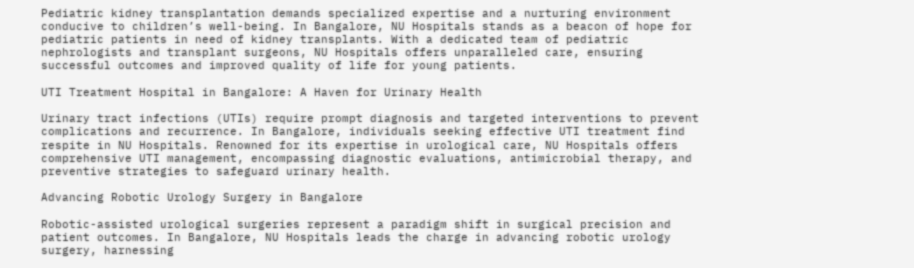Pediatric kidney transplantation demands specialized expertise and a nurturing environment conducive to children’s well-being. In Bangalore, NU Hospitals stands as a beacon of hope for pediatric patients in need of kidney transplants. With a dedicated team of pediatric nephrologists and transplant surgeons, NU Hospitals offers unparalleled care, ensuring successful outcomes and improved quality of life for young patients.

UTI Treatment Hospital in Bangalore: A Haven for Urinary Health

Urinary tract infections (UTIs) require prompt diagnosis and targeted interventions to prevent complications and recurrence. In Bangalore, individuals seeking effective UTI treatment find respite in NU Hospitals. Renowned for its expertise in urological care, NU Hospitals offers comprehensive UTI management, encompassing diagnostic evaluations, antimicrobial therapy, and preventive strategies to safeguard urinary health.

Advancing Robotic Urology Surgery in Bangalore

Robotic-assisted urological surgeries represent a paradigm shift in surgical precision and patient outcomes. In Bangalore, NU Hospitals leads the charge in advancing robotic urology surgery, harnessing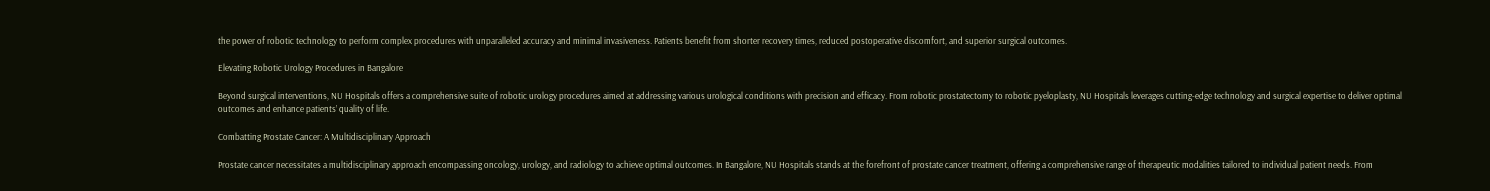the power of robotic technology to perform complex procedures with unparalleled accuracy and minimal invasiveness. Patients benefit from shorter recovery times, reduced postoperative discomfort, and superior surgical outcomes.

Elevating Robotic Urology Procedures in Bangalore

Beyond surgical interventions, NU Hospitals offers a comprehensive suite of robotic urology procedures aimed at addressing various urological conditions with precision and efficacy. From robotic prostatectomy to robotic pyeloplasty, NU Hospitals leverages cutting-edge technology and surgical expertise to deliver optimal outcomes and enhance patients’ quality of life.

Combatting Prostate Cancer: A Multidisciplinary Approach

Prostate cancer necessitates a multidisciplinary approach encompassing oncology, urology, and radiology to achieve optimal outcomes. In Bangalore, NU Hospitals stands at the forefront of prostate cancer treatment, offering a comprehensive range of therapeutic modalities tailored to individual patient needs. From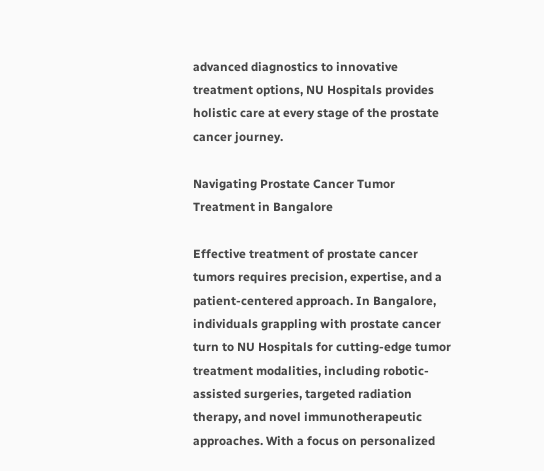advanced diagnostics to innovative treatment options, NU Hospitals provides holistic care at every stage of the prostate cancer journey.

Navigating Prostate Cancer Tumor Treatment in Bangalore

Effective treatment of prostate cancer tumors requires precision, expertise, and a patient-centered approach. In Bangalore, individuals grappling with prostate cancer turn to NU Hospitals for cutting-edge tumor treatment modalities, including robotic-assisted surgeries, targeted radiation therapy, and novel immunotherapeutic approaches. With a focus on personalized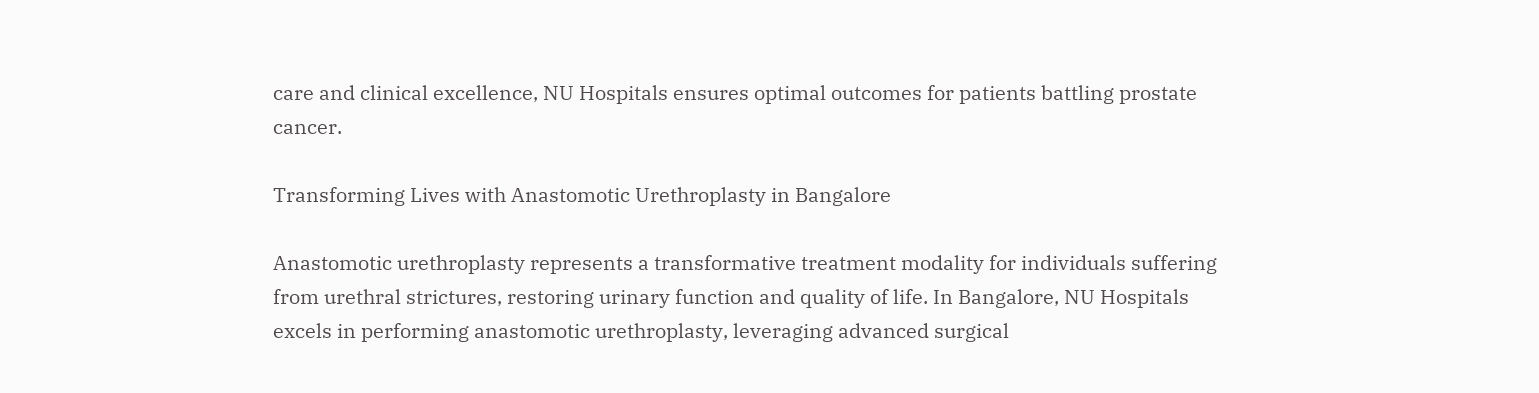care and clinical excellence, NU Hospitals ensures optimal outcomes for patients battling prostate cancer.

Transforming Lives with Anastomotic Urethroplasty in Bangalore

Anastomotic urethroplasty represents a transformative treatment modality for individuals suffering from urethral strictures, restoring urinary function and quality of life. In Bangalore, NU Hospitals excels in performing anastomotic urethroplasty, leveraging advanced surgical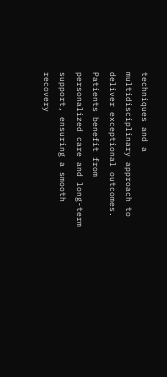techniques and a multidisciplinary approach to deliver exceptional outcomes. Patients benefit from personalized care and long-term support, ensuring a smooth recovery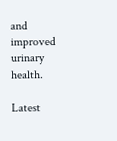and improved urinary health.

Latest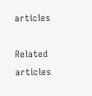articles

Related articles